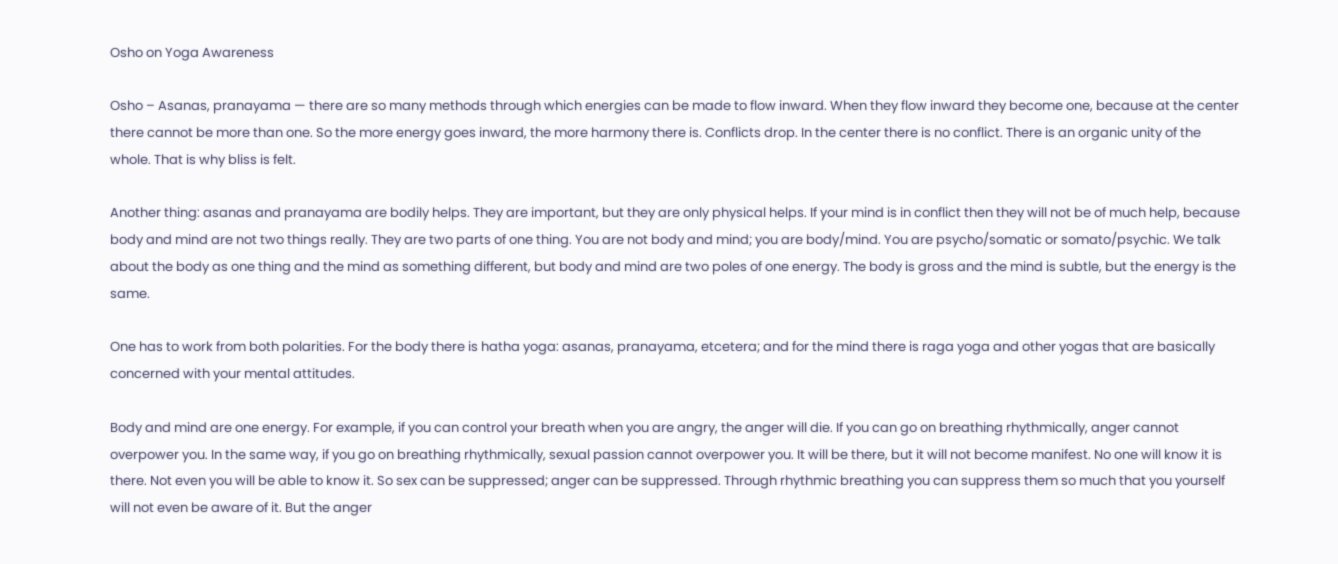Osho on Yoga Awareness

Osho – Asanas, pranayama — there are so many methods through which energies can be made to flow inward. When they flow inward they become one, because at the center there cannot be more than one. So the more energy goes inward, the more harmony there is. Conflicts drop. In the center there is no conflict. There is an organic unity of the whole. That is why bliss is felt.

Another thing: asanas and pranayama are bodily helps. They are important, but they are only physical helps. If your mind is in conflict then they will not be of much help, because body and mind are not two things really. They are two parts of one thing. You are not body and mind; you are body/mind. You are psycho/somatic or somato/psychic. We talk about the body as one thing and the mind as something different, but body and mind are two poles of one energy. The body is gross and the mind is subtle, but the energy is the same.

One has to work from both polarities. For the body there is hatha yoga: asanas, pranayama, etcetera; and for the mind there is raga yoga and other yogas that are basically concerned with your mental attitudes.

Body and mind are one energy. For example, if you can control your breath when you are angry, the anger will die. If you can go on breathing rhythmically, anger cannot overpower you. In the same way, if you go on breathing rhythmically, sexual passion cannot overpower you. It will be there, but it will not become manifest. No one will know it is there. Not even you will be able to know it. So sex can be suppressed; anger can be suppressed. Through rhythmic breathing you can suppress them so much that you yourself will not even be aware of it. But the anger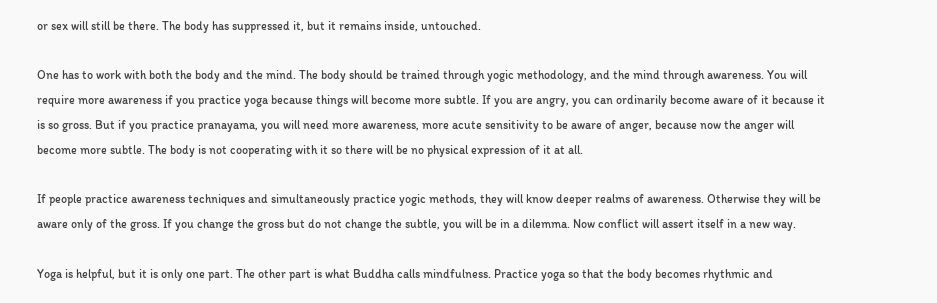or sex will still be there. The body has suppressed it, but it remains inside, untouched.

One has to work with both the body and the mind. The body should be trained through yogic methodology, and the mind through awareness. You will require more awareness if you practice yoga because things will become more subtle. If you are angry, you can ordinarily become aware of it because it is so gross. But if you practice pranayama, you will need more awareness, more acute sensitivity to be aware of anger, because now the anger will become more subtle. The body is not cooperating with it so there will be no physical expression of it at all.

If people practice awareness techniques and simultaneously practice yogic methods, they will know deeper realms of awareness. Otherwise they will be aware only of the gross. If you change the gross but do not change the subtle, you will be in a dilemma. Now conflict will assert itself in a new way.

Yoga is helpful, but it is only one part. The other part is what Buddha calls mindfulness. Practice yoga so that the body becomes rhythmic and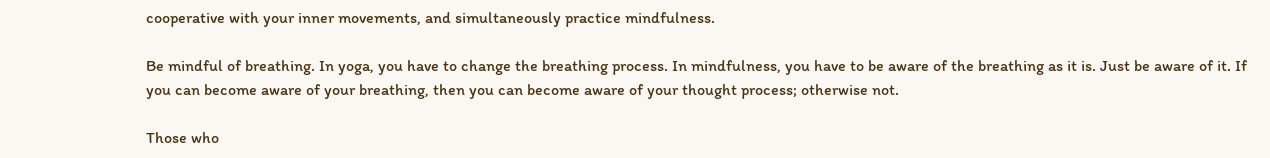cooperative with your inner movements, and simultaneously practice mindfulness.

Be mindful of breathing. In yoga, you have to change the breathing process. In mindfulness, you have to be aware of the breathing as it is. Just be aware of it. If you can become aware of your breathing, then you can become aware of your thought process; otherwise not.

Those who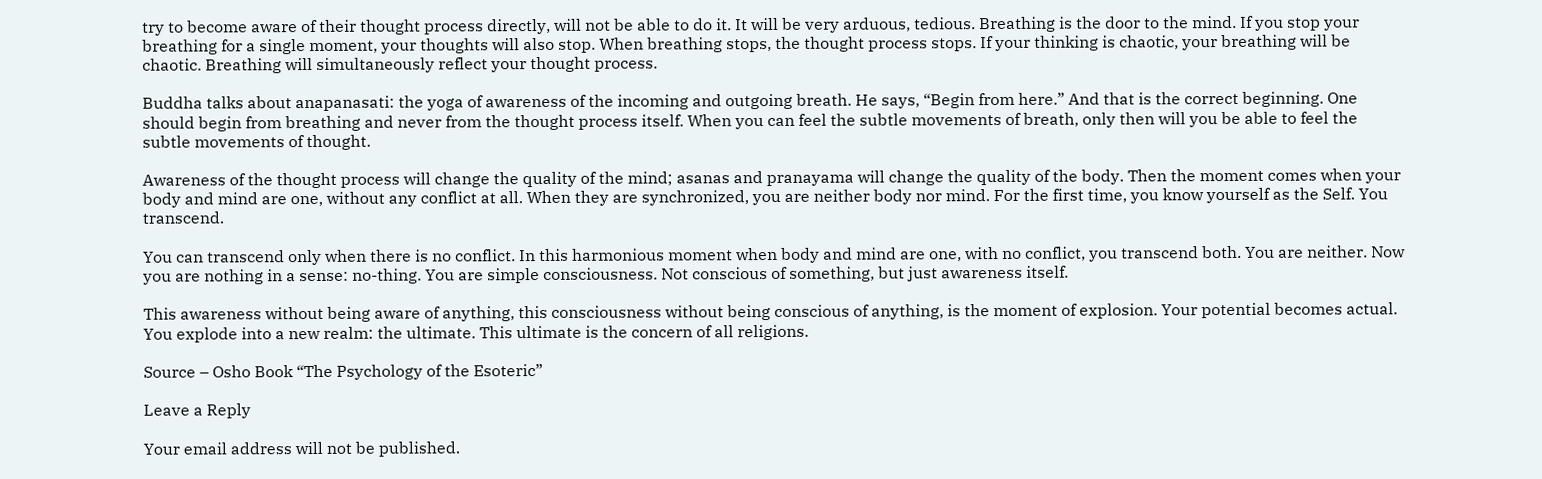try to become aware of their thought process directly, will not be able to do it. It will be very arduous, tedious. Breathing is the door to the mind. If you stop your breathing for a single moment, your thoughts will also stop. When breathing stops, the thought process stops. If your thinking is chaotic, your breathing will be chaotic. Breathing will simultaneously reflect your thought process.

Buddha talks about anapanasati: the yoga of awareness of the incoming and outgoing breath. He says, “Begin from here.” And that is the correct beginning. One should begin from breathing and never from the thought process itself. When you can feel the subtle movements of breath, only then will you be able to feel the subtle movements of thought.

Awareness of the thought process will change the quality of the mind; asanas and pranayama will change the quality of the body. Then the moment comes when your body and mind are one, without any conflict at all. When they are synchronized, you are neither body nor mind. For the first time, you know yourself as the Self. You transcend.

You can transcend only when there is no conflict. In this harmonious moment when body and mind are one, with no conflict, you transcend both. You are neither. Now you are nothing in a sense: no-thing. You are simple consciousness. Not conscious of something, but just awareness itself.

This awareness without being aware of anything, this consciousness without being conscious of anything, is the moment of explosion. Your potential becomes actual. You explode into a new realm: the ultimate. This ultimate is the concern of all religions.

Source – Osho Book “The Psychology of the Esoteric”

Leave a Reply

Your email address will not be published.